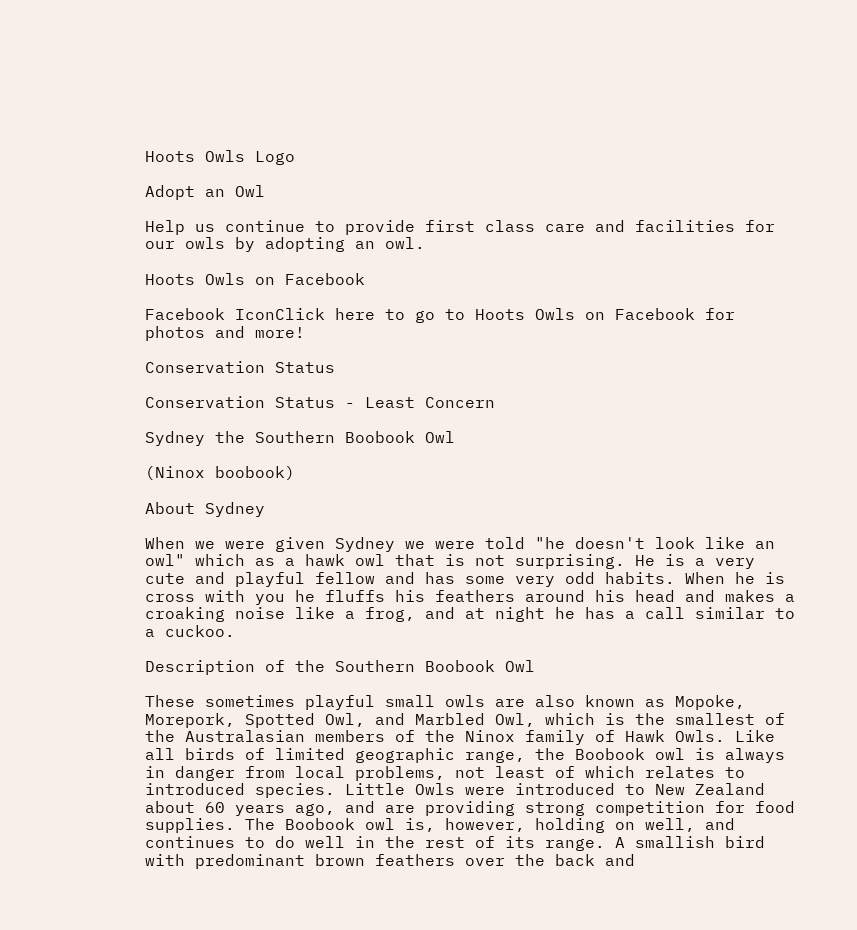Hoots Owls Logo

Adopt an Owl

Help us continue to provide first class care and facilities for our owls by adopting an owl.

Hoots Owls on Facebook

Facebook IconClick here to go to Hoots Owls on Facebook for photos and more!

Conservation Status

Conservation Status - Least Concern

Sydney the Southern Boobook Owl

(Ninox boobook)

About Sydney

When we were given Sydney we were told "he doesn't look like an owl" which as a hawk owl that is not surprising. He is a very cute and playful fellow and has some very odd habits. When he is cross with you he fluffs his feathers around his head and makes a croaking noise like a frog, and at night he has a call similar to a cuckoo.

Description of the Southern Boobook Owl

These sometimes playful small owls are also known as Mopoke, Morepork, Spotted Owl, and Marbled Owl, which is the smallest of the Australasian members of the Ninox family of Hawk Owls. Like all birds of limited geographic range, the Boobook owl is always in danger from local problems, not least of which relates to introduced species. Little Owls were introduced to New Zealand about 60 years ago, and are providing strong competition for food supplies. The Boobook owl is, however, holding on well, and continues to do well in the rest of its range. A smallish bird with predominant brown feathers over the back and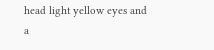head light yellow eyes and a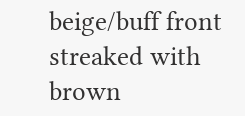beige/buff front streaked with brown